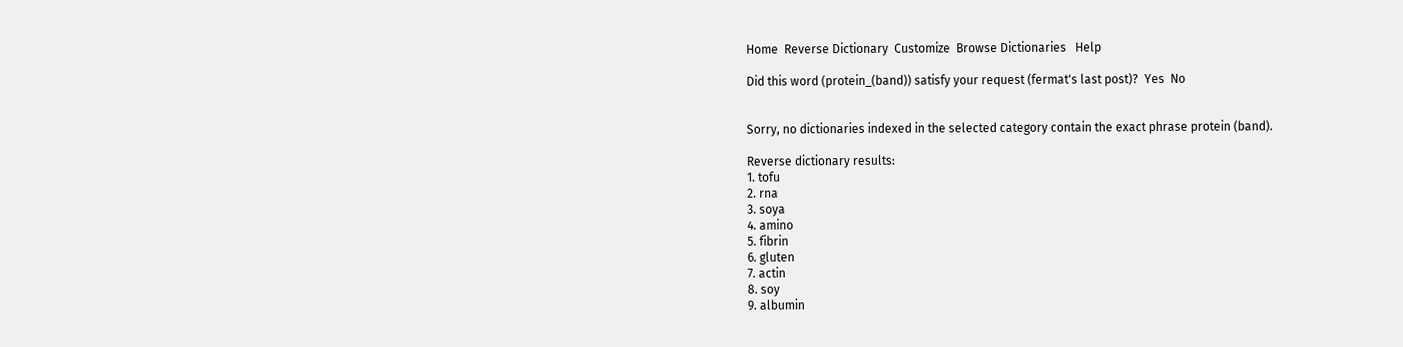Home  Reverse Dictionary  Customize  Browse Dictionaries   Help

Did this word (protein_(band)) satisfy your request (fermat's last post)?  Yes  No


Sorry, no dictionaries indexed in the selected category contain the exact phrase protein (band).

Reverse dictionary results:
1. tofu
2. rna
3. soya
4. amino
5. fibrin
6. gluten
7. actin
8. soy
9. albumin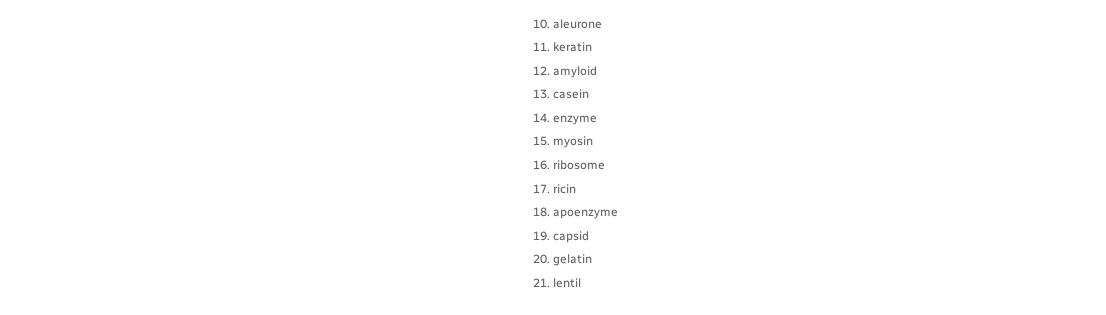10. aleurone
11. keratin
12. amyloid
13. casein
14. enzyme
15. myosin
16. ribosome
17. ricin
18. apoenzyme
19. capsid
20. gelatin
21. lentil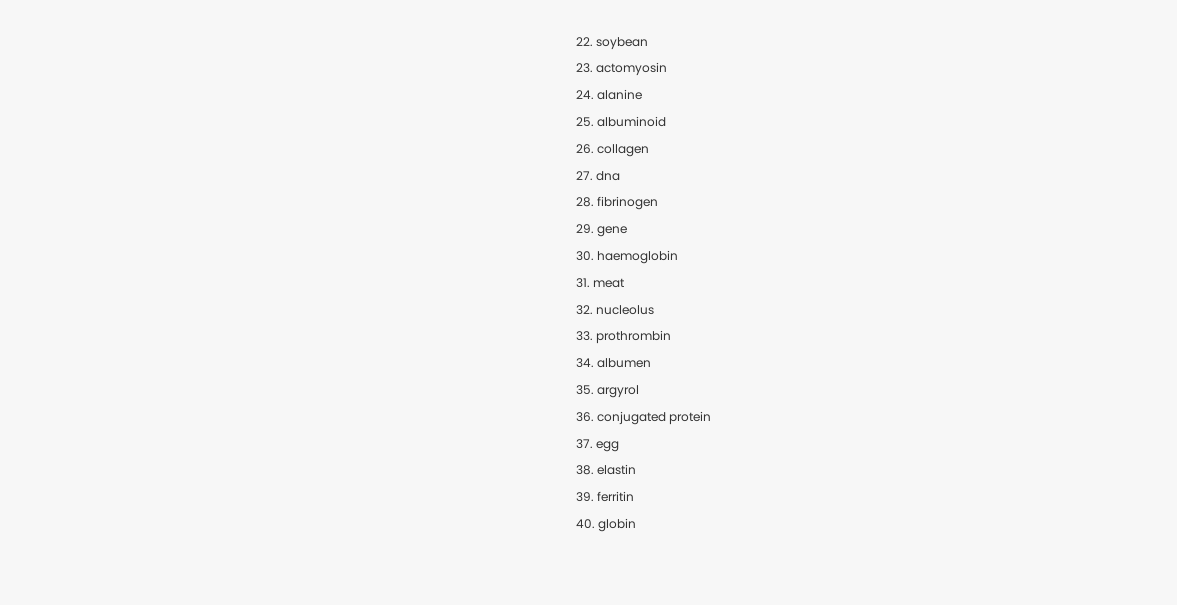22. soybean
23. actomyosin
24. alanine
25. albuminoid
26. collagen
27. dna
28. fibrinogen
29. gene
30. haemoglobin
31. meat
32. nucleolus
33. prothrombin
34. albumen
35. argyrol
36. conjugated protein
37. egg
38. elastin
39. ferritin
40. globin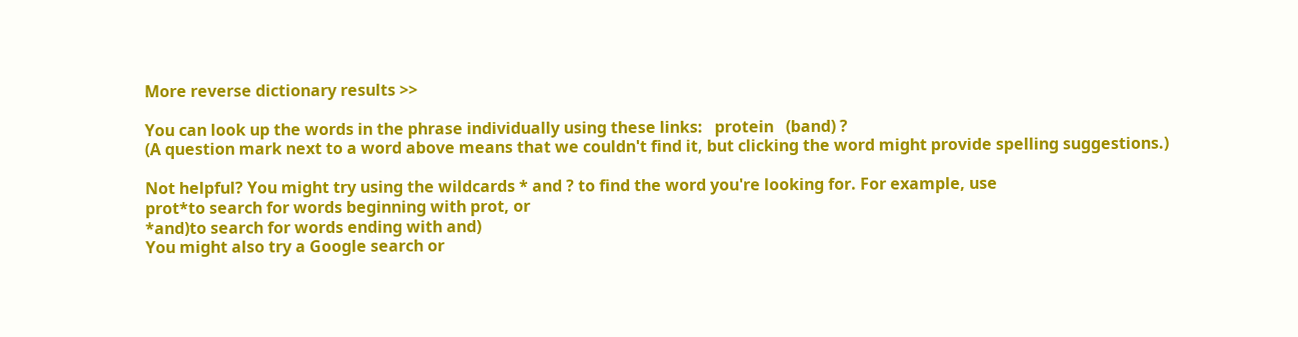More reverse dictionary results >>

You can look up the words in the phrase individually using these links:   protein   (band) ?
(A question mark next to a word above means that we couldn't find it, but clicking the word might provide spelling suggestions.)

Not helpful? You might try using the wildcards * and ? to find the word you're looking for. For example, use
prot*to search for words beginning with prot, or
*and)to search for words ending with and)
You might also try a Google search or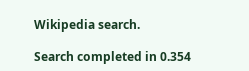Wikipedia search.

Search completed in 0.354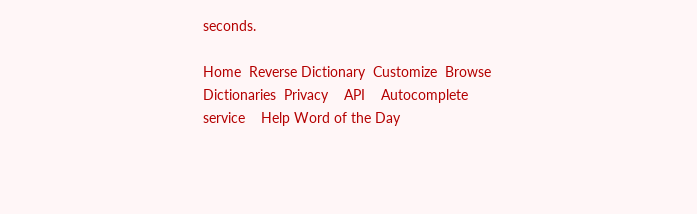seconds.

Home  Reverse Dictionary  Customize  Browse Dictionaries  Privacy    API    Autocomplete service    Help Word of the Day